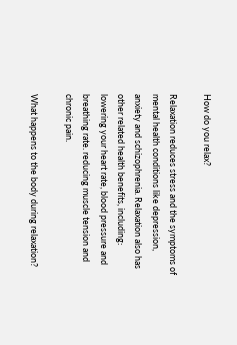How do you relax?

Relaxation reduces stress and the symptoms of mental health conditions like depression, anxiety and schizophrenia. Relaxation also has other related health benefits, including: lowering your heart rate, blood pressure and breathing rate. reducing muscle tension and chronic pain.

What happens to the body during relaxation?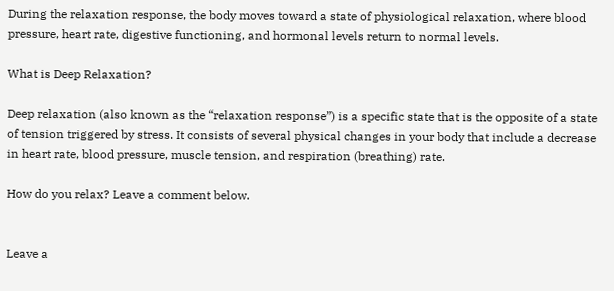During the relaxation response, the body moves toward a state of physiological relaxation, where blood pressure, heart rate, digestive functioning, and hormonal levels return to normal levels.

What is Deep Relaxation?

Deep relaxation (also known as the “relaxation response”) is a specific state that is the opposite of a state of tension triggered by stress. It consists of several physical changes in your body that include a decrease in heart rate, blood pressure, muscle tension, and respiration (breathing) rate.

How do you relax? Leave a comment below.


Leave a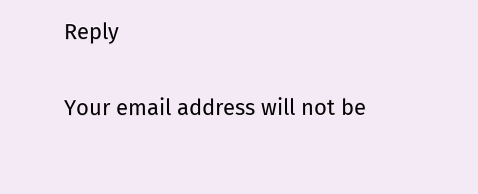Reply

Your email address will not be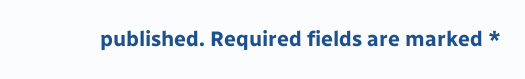published. Required fields are marked *